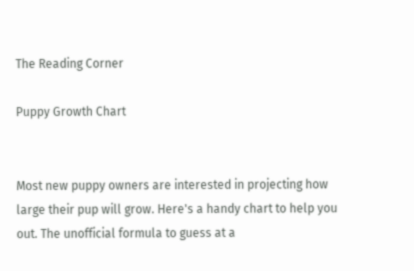The Reading Corner

Puppy Growth Chart


Most new puppy owners are interested in projecting how large their pup will grow. Here's a handy chart to help you out. The unofficial formula to guess at a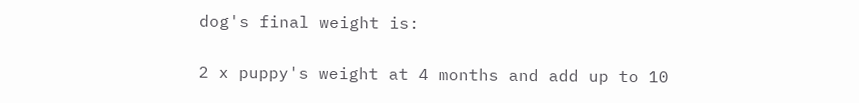dog's final weight is:

2 x puppy's weight at 4 months and add up to 10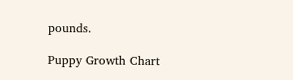pounds.

Puppy Growth Chart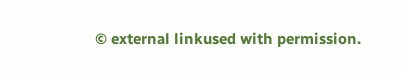© external linkused with permission.